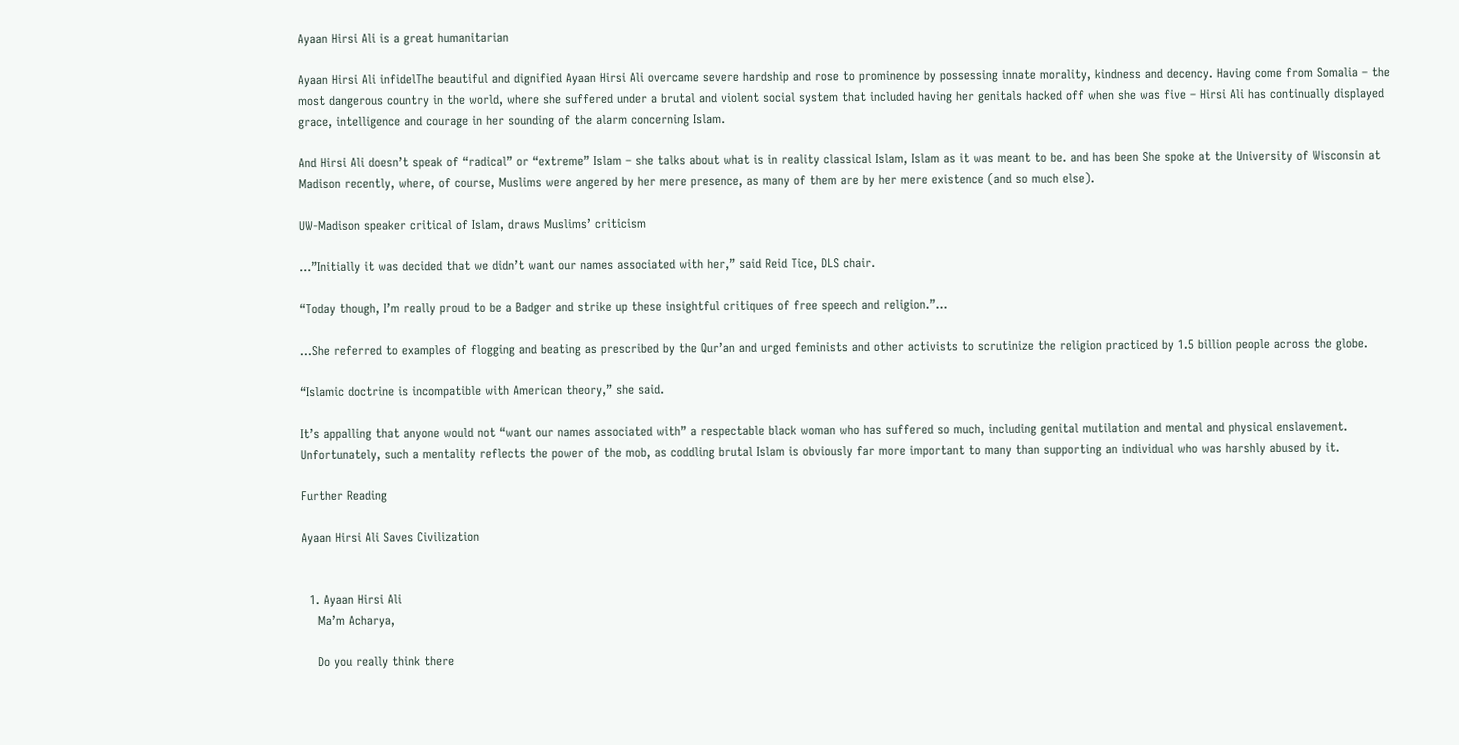Ayaan Hirsi Ali is a great humanitarian

Ayaan Hirsi Ali infidelThe beautiful and dignified Ayaan Hirsi Ali overcame severe hardship and rose to prominence by possessing innate morality, kindness and decency. Having come from Somalia – the most dangerous country in the world, where she suffered under a brutal and violent social system that included having her genitals hacked off when she was five – Hirsi Ali has continually displayed grace, intelligence and courage in her sounding of the alarm concerning Islam.

And Hirsi Ali doesn’t speak of “radical” or “extreme” Islam – she talks about what is in reality classical Islam, Islam as it was meant to be. and has been She spoke at the University of Wisconsin at Madison recently, where, of course, Muslims were angered by her mere presence, as many of them are by her mere existence (and so much else).

UW-Madison speaker critical of Islam, draws Muslims’ criticism

…”Initially it was decided that we didn’t want our names associated with her,” said Reid Tice, DLS chair.

“Today though, I’m really proud to be a Badger and strike up these insightful critiques of free speech and religion.”…

…She referred to examples of flogging and beating as prescribed by the Qur’an and urged feminists and other activists to scrutinize the religion practiced by 1.5 billion people across the globe.

“Islamic doctrine is incompatible with American theory,” she said.

It’s appalling that anyone would not “want our names associated with” a respectable black woman who has suffered so much, including genital mutilation and mental and physical enslavement.  Unfortunately, such a mentality reflects the power of the mob, as coddling brutal Islam is obviously far more important to many than supporting an individual who was harshly abused by it.

Further Reading

Ayaan Hirsi Ali Saves Civilization


  1. Ayaan Hirsi Ali
    Ma’m Acharya,

    Do you really think there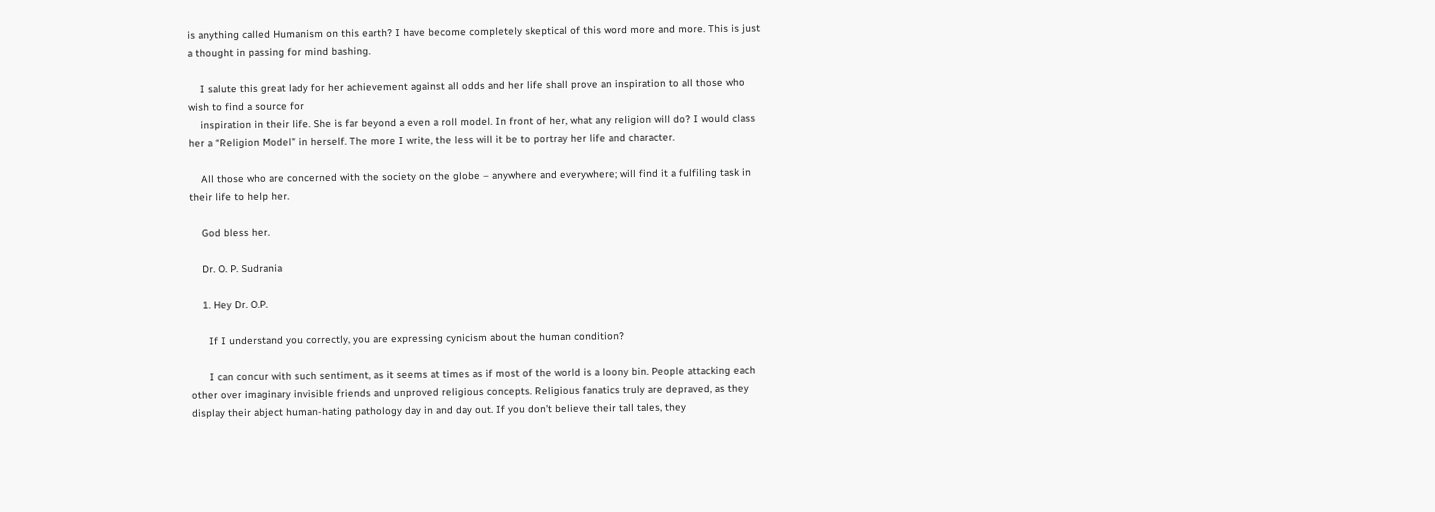is anything called Humanism on this earth? I have become completely skeptical of this word more and more. This is just a thought in passing for mind bashing.

    I salute this great lady for her achievement against all odds and her life shall prove an inspiration to all those who wish to find a source for
    inspiration in their life. She is far beyond a even a roll model. In front of her, what any religion will do? I would class her a “Religion Model” in herself. The more I write, the less will it be to portray her life and character.

    All those who are concerned with the society on the globe – anywhere and everywhere; will find it a fulfiling task in their life to help her.

    God bless her.

    Dr. O. P. Sudrania

    1. Hey Dr. O.P.

      If I understand you correctly, you are expressing cynicism about the human condition?

      I can concur with such sentiment, as it seems at times as if most of the world is a loony bin. People attacking each other over imaginary invisible friends and unproved religious concepts. Religious fanatics truly are depraved, as they display their abject human-hating pathology day in and day out. If you don’t believe their tall tales, they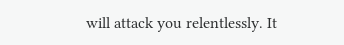will attack you relentlessly. It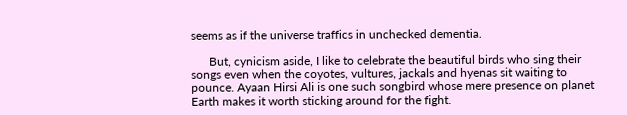seems as if the universe traffics in unchecked dementia.

      But, cynicism aside, I like to celebrate the beautiful birds who sing their songs even when the coyotes, vultures, jackals and hyenas sit waiting to pounce. Ayaan Hirsi Ali is one such songbird whose mere presence on planet Earth makes it worth sticking around for the fight.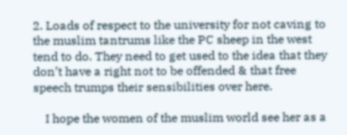2. Loads of respect to the university for not caving to the muslim tantrums like the PC sheep in the west tend to do. They need to get used to the idea that they don’t have a right not to be offended & that free speech trumps their sensibilities over here.

    I hope the women of the muslim world see her as a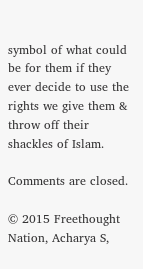symbol of what could be for them if they ever decide to use the rights we give them & throw off their shackles of Islam.

Comments are closed.

© 2015 Freethought Nation, Acharya S,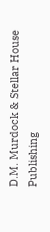D.M. Murdock & Stellar House Publishing